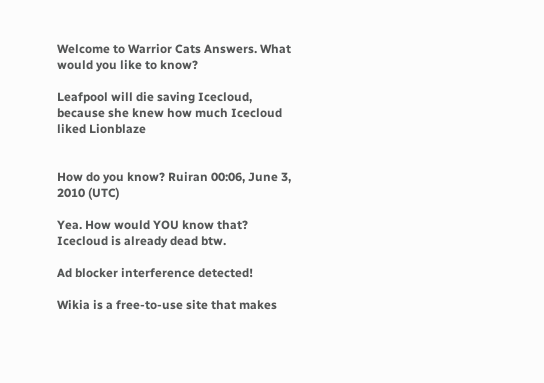Welcome to Warrior Cats Answers. What would you like to know?

Leafpool will die saving Icecloud, because she knew how much Icecloud liked Lionblaze


How do you know? Ruiran 00:06, June 3, 2010 (UTC)

Yea. How would YOU know that? Icecloud is already dead btw.

Ad blocker interference detected!

Wikia is a free-to-use site that makes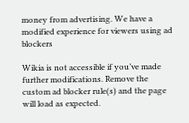money from advertising. We have a modified experience for viewers using ad blockers

Wikia is not accessible if you’ve made further modifications. Remove the custom ad blocker rule(s) and the page will load as expected.